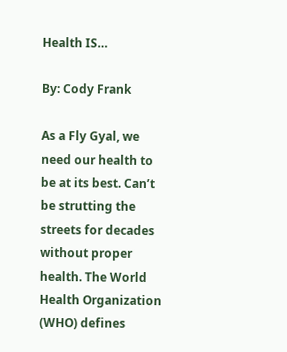Health IS…

By: Cody Frank

As a Fly Gyal, we need our health to be at its best. Can’t be strutting the streets for decades without proper health. The World Health Organization (WHO) defines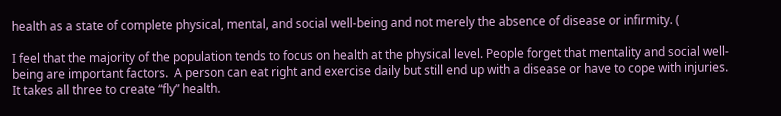health as a state of complete physical, mental, and social well-being and not merely the absence of disease or infirmity. (

I feel that the majority of the population tends to focus on health at the physical level. People forget that mentality and social well-being are important factors.  A person can eat right and exercise daily but still end up with a disease or have to cope with injuries. It takes all three to create “fly” health.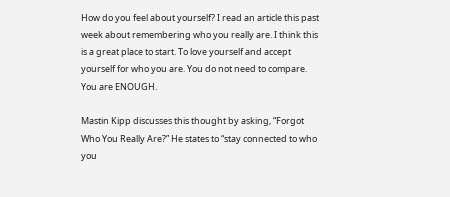How do you feel about yourself? I read an article this past week about remembering who you really are. I think this is a great place to start. To love yourself and accept yourself for who you are. You do not need to compare. You are ENOUGH.

Mastin Kipp discusses this thought by asking, “Forgot Who You Really Are?” He states to “stay connected to who you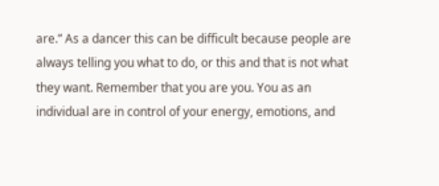are.” As a dancer this can be difficult because people are always telling you what to do, or this and that is not what they want. Remember that you are you. You as an individual are in control of your energy, emotions, and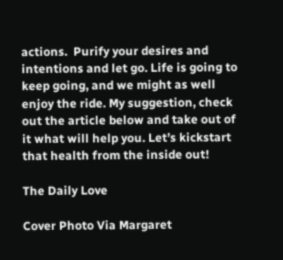actions.  Purify your desires and intentions and let go. Life is going to keep going, and we might as well enjoy the ride. My suggestion, check out the article below and take out of it what will help you. Let’s kickstart that health from the inside out!

The Daily Love

Cover Photo Via Margaret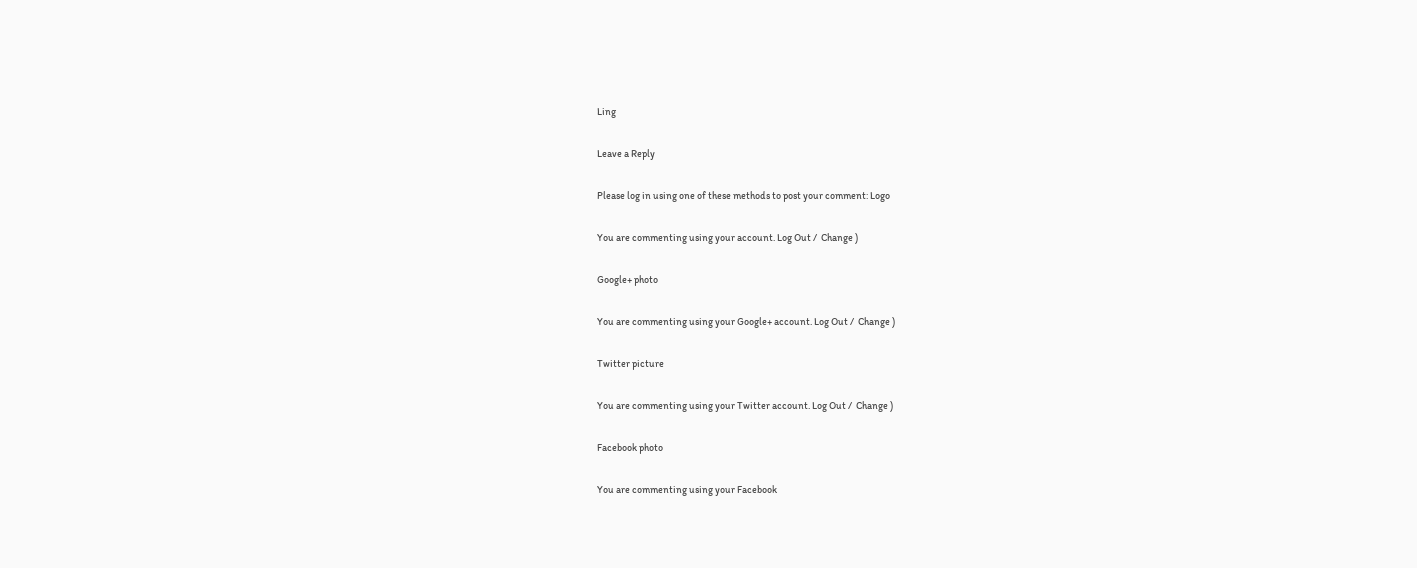Ling

Leave a Reply

Please log in using one of these methods to post your comment: Logo

You are commenting using your account. Log Out /  Change )

Google+ photo

You are commenting using your Google+ account. Log Out /  Change )

Twitter picture

You are commenting using your Twitter account. Log Out /  Change )

Facebook photo

You are commenting using your Facebook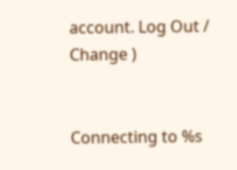account. Log Out /  Change )


Connecting to %s